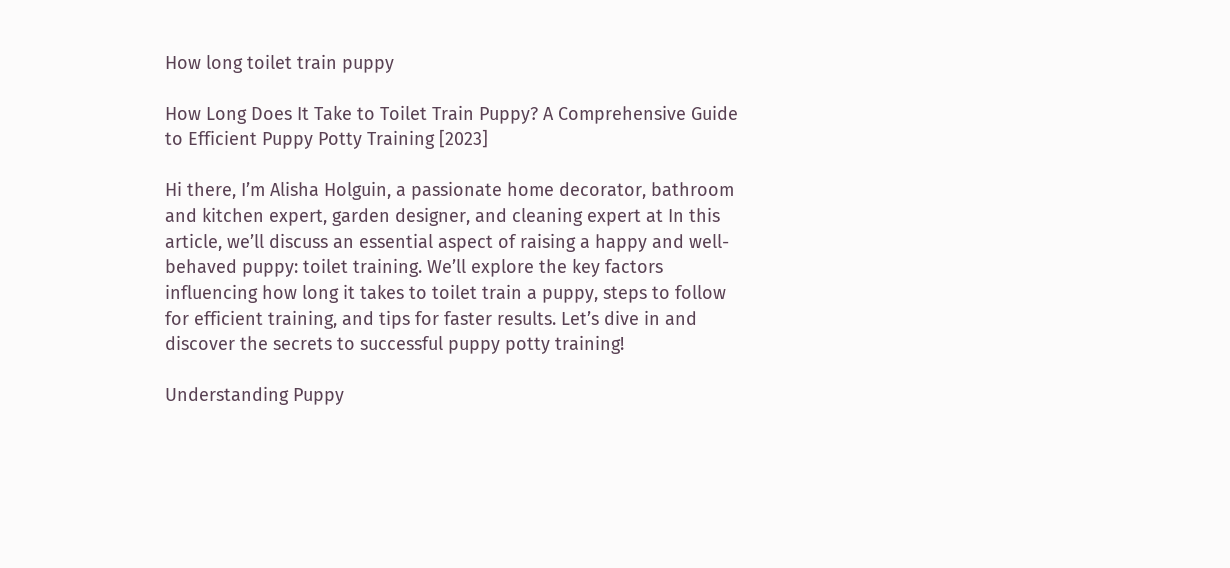How long toilet train puppy

How Long Does It Take to Toilet Train Puppy? A Comprehensive Guide to Efficient Puppy Potty Training [2023]

Hi there, I’m Alisha Holguin, a passionate home decorator, bathroom and kitchen expert, garden designer, and cleaning expert at In this article, we’ll discuss an essential aspect of raising a happy and well-behaved puppy: toilet training. We’ll explore the key factors influencing how long it takes to toilet train a puppy, steps to follow for efficient training, and tips for faster results. Let’s dive in and discover the secrets to successful puppy potty training!

Understanding Puppy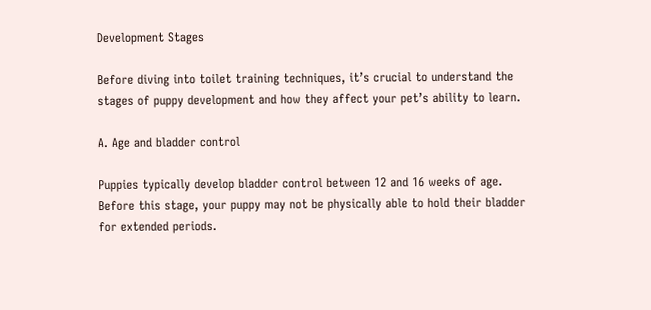Development Stages

Before diving into toilet training techniques, it’s crucial to understand the stages of puppy development and how they affect your pet’s ability to learn.

A. Age and bladder control

Puppies typically develop bladder control between 12 and 16 weeks of age. Before this stage, your puppy may not be physically able to hold their bladder for extended periods.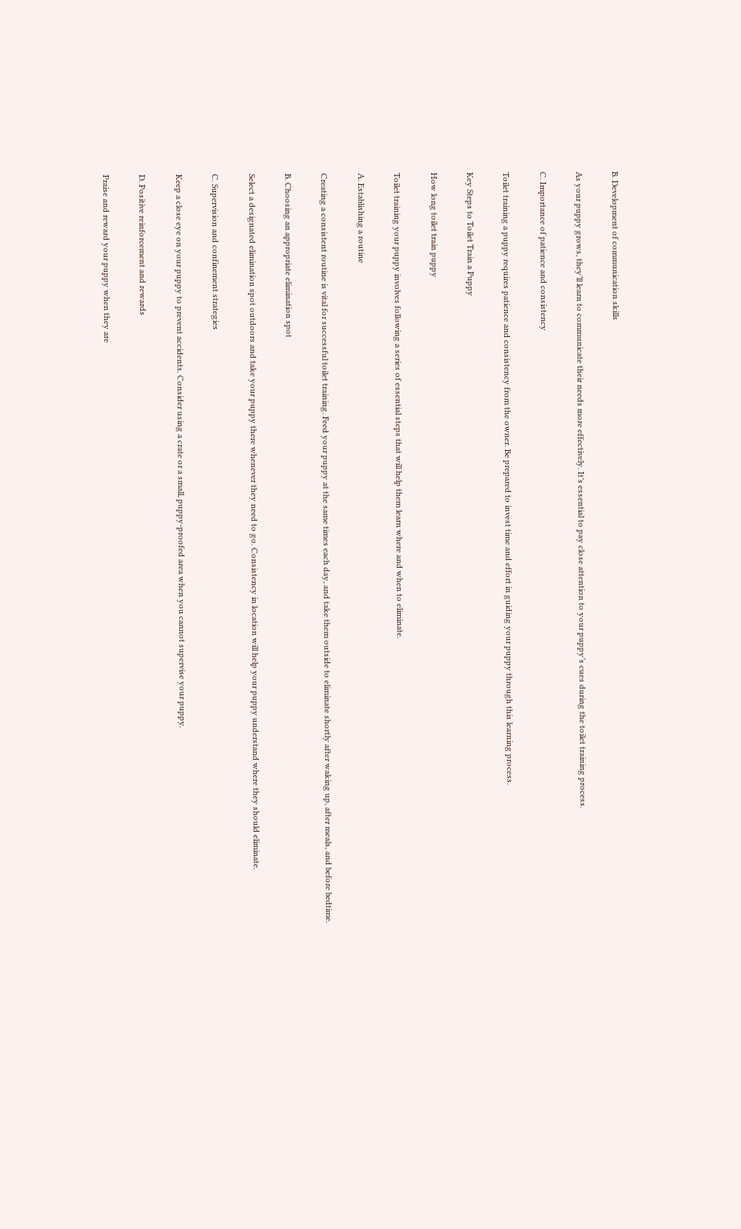B. Development of communication skills

As your puppy grows, they’ll learn to communicate their needs more effectively. It’s essential to pay close attention to your puppy’s cues during the toilet training process.

C. Importance of patience and consistency

Toilet training a puppy requires patience and consistency from the owner. Be prepared to invest time and effort in guiding your puppy through this learning process.

Key Steps to Toilet Train a Puppy

How long toilet train puppy

Toilet training your puppy involves following a series of essential steps that will help them learn where and when to eliminate.

A. Establishing a routine

Creating a consistent routine is vital for successful toilet training. Feed your puppy at the same times each day, and take them outside to eliminate shortly after waking up, after meals, and before bedtime.

B. Choosing an appropriate elimination spot

Select a designated elimination spot outdoors and take your puppy there whenever they need to go. Consistency in location will help your puppy understand where they should eliminate.

C. Supervision and confinement strategies

Keep a close eye on your puppy to prevent accidents. Consider using a crate or a small, puppy-proofed area when you cannot supervise your puppy.

D. Positive reinforcement and rewards

Praise and reward your puppy when they are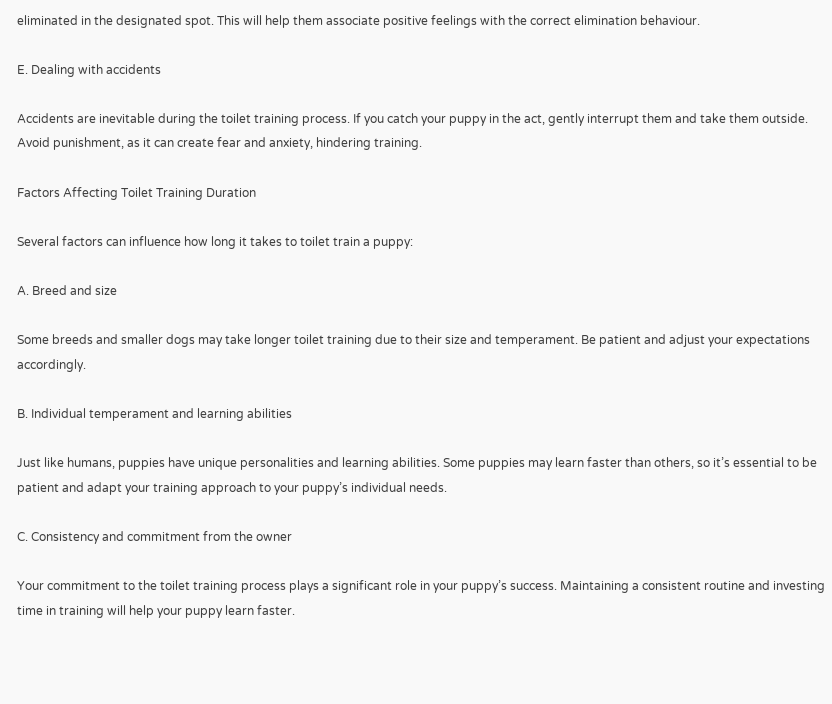eliminated in the designated spot. This will help them associate positive feelings with the correct elimination behaviour.

E. Dealing with accidents

Accidents are inevitable during the toilet training process. If you catch your puppy in the act, gently interrupt them and take them outside. Avoid punishment, as it can create fear and anxiety, hindering training.

Factors Affecting Toilet Training Duration

Several factors can influence how long it takes to toilet train a puppy:

A. Breed and size

Some breeds and smaller dogs may take longer toilet training due to their size and temperament. Be patient and adjust your expectations accordingly.

B. Individual temperament and learning abilities

Just like humans, puppies have unique personalities and learning abilities. Some puppies may learn faster than others, so it’s essential to be patient and adapt your training approach to your puppy’s individual needs.

C. Consistency and commitment from the owner

Your commitment to the toilet training process plays a significant role in your puppy’s success. Maintaining a consistent routine and investing time in training will help your puppy learn faster.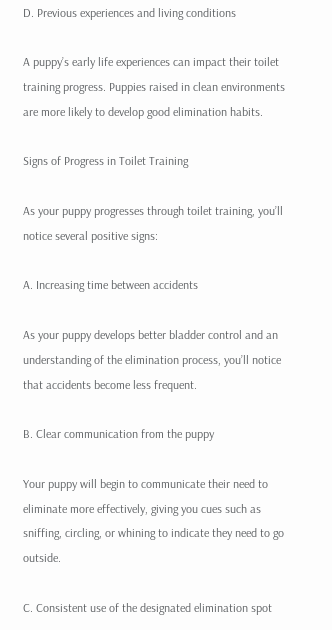D. Previous experiences and living conditions

A puppy’s early life experiences can impact their toilet training progress. Puppies raised in clean environments are more likely to develop good elimination habits.

Signs of Progress in Toilet Training

As your puppy progresses through toilet training, you’ll notice several positive signs:

A. Increasing time between accidents

As your puppy develops better bladder control and an understanding of the elimination process, you’ll notice that accidents become less frequent.

B. Clear communication from the puppy

Your puppy will begin to communicate their need to eliminate more effectively, giving you cues such as sniffing, circling, or whining to indicate they need to go outside.

C. Consistent use of the designated elimination spot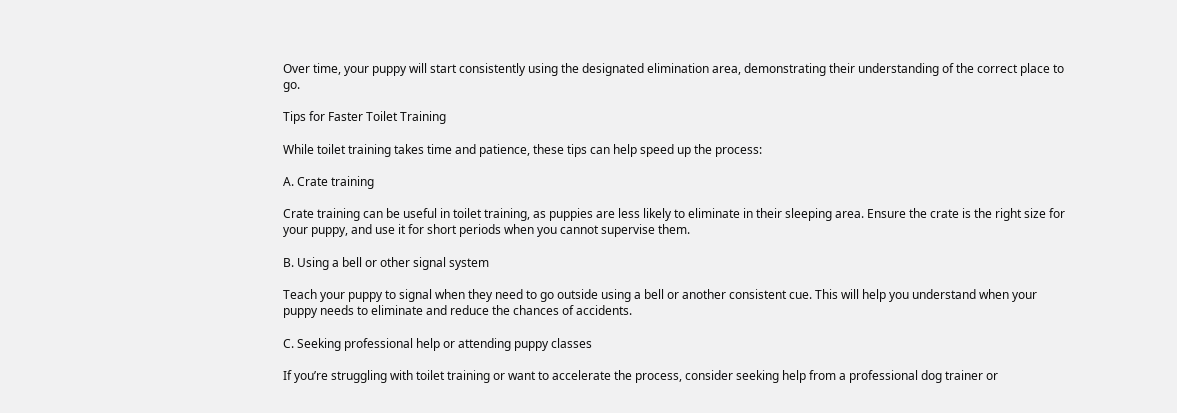Over time, your puppy will start consistently using the designated elimination area, demonstrating their understanding of the correct place to go.

Tips for Faster Toilet Training

While toilet training takes time and patience, these tips can help speed up the process:

A. Crate training

Crate training can be useful in toilet training, as puppies are less likely to eliminate in their sleeping area. Ensure the crate is the right size for your puppy, and use it for short periods when you cannot supervise them.

B. Using a bell or other signal system

Teach your puppy to signal when they need to go outside using a bell or another consistent cue. This will help you understand when your puppy needs to eliminate and reduce the chances of accidents.

C. Seeking professional help or attending puppy classes

If you’re struggling with toilet training or want to accelerate the process, consider seeking help from a professional dog trainer or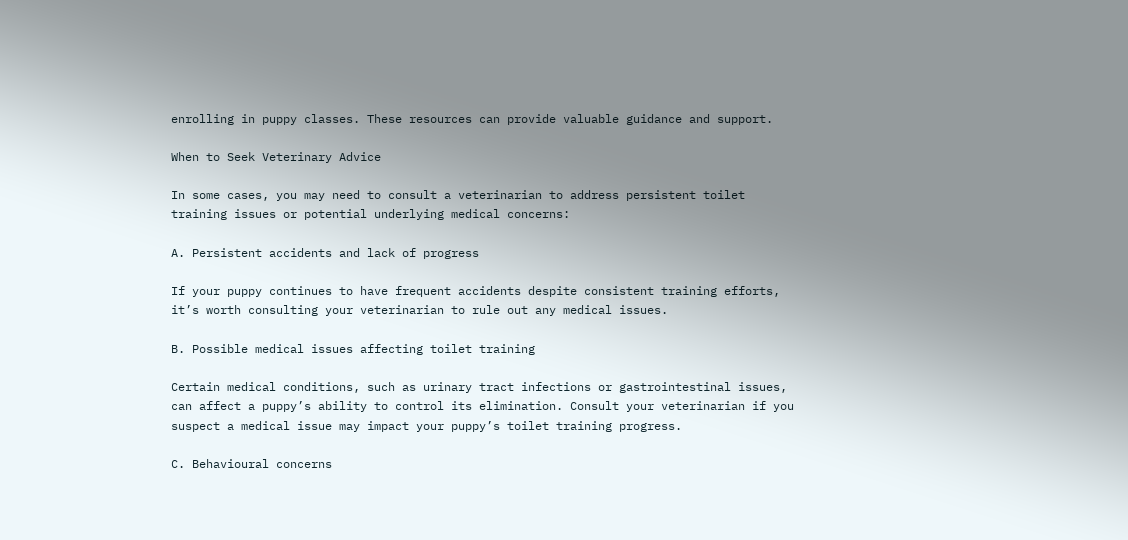enrolling in puppy classes. These resources can provide valuable guidance and support.

When to Seek Veterinary Advice

In some cases, you may need to consult a veterinarian to address persistent toilet training issues or potential underlying medical concerns:

A. Persistent accidents and lack of progress

If your puppy continues to have frequent accidents despite consistent training efforts, it’s worth consulting your veterinarian to rule out any medical issues.

B. Possible medical issues affecting toilet training

Certain medical conditions, such as urinary tract infections or gastrointestinal issues, can affect a puppy’s ability to control its elimination. Consult your veterinarian if you suspect a medical issue may impact your puppy’s toilet training progress.

C. Behavioural concerns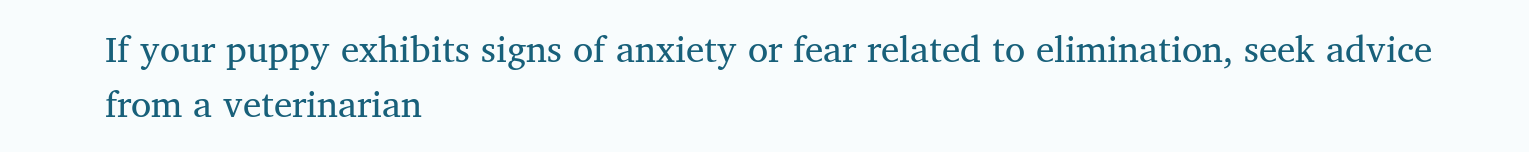If your puppy exhibits signs of anxiety or fear related to elimination, seek advice from a veterinarian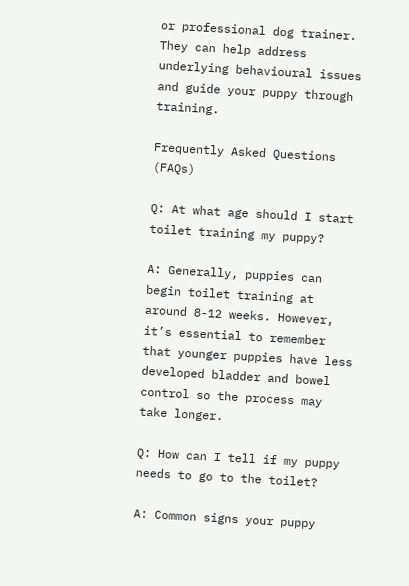or professional dog trainer. They can help address underlying behavioural issues and guide your puppy through training.

Frequently Asked Questions (FAQs)

Q: At what age should I start toilet training my puppy?

A: Generally, puppies can begin toilet training at around 8-12 weeks. However, it’s essential to remember that younger puppies have less developed bladder and bowel control so the process may take longer.

Q: How can I tell if my puppy needs to go to the toilet?

A: Common signs your puppy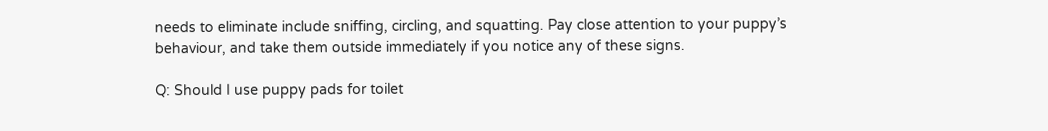needs to eliminate include sniffing, circling, and squatting. Pay close attention to your puppy’s behaviour, and take them outside immediately if you notice any of these signs.

Q: Should I use puppy pads for toilet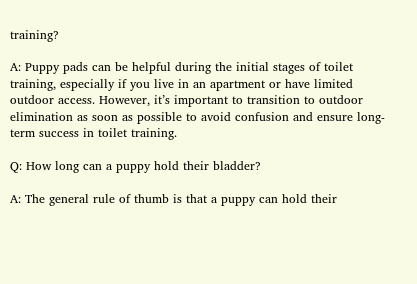training?

A: Puppy pads can be helpful during the initial stages of toilet training, especially if you live in an apartment or have limited outdoor access. However, it’s important to transition to outdoor elimination as soon as possible to avoid confusion and ensure long-term success in toilet training.

Q: How long can a puppy hold their bladder?

A: The general rule of thumb is that a puppy can hold their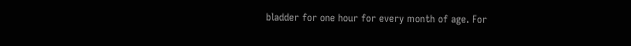bladder for one hour for every month of age. For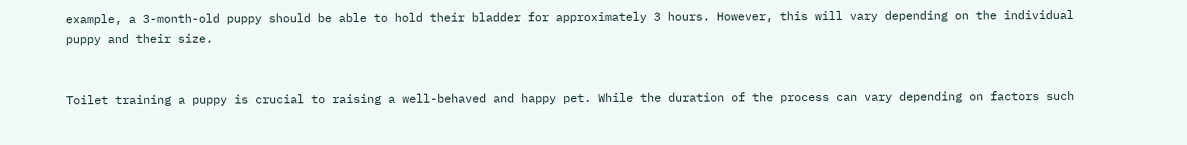example, a 3-month-old puppy should be able to hold their bladder for approximately 3 hours. However, this will vary depending on the individual puppy and their size.


Toilet training a puppy is crucial to raising a well-behaved and happy pet. While the duration of the process can vary depending on factors such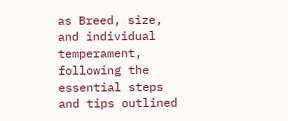as Breed, size, and individual temperament, following the essential steps and tips outlined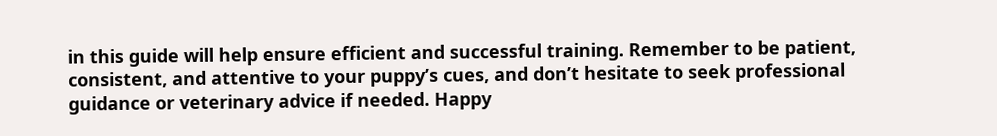in this guide will help ensure efficient and successful training. Remember to be patient, consistent, and attentive to your puppy’s cues, and don’t hesitate to seek professional guidance or veterinary advice if needed. Happy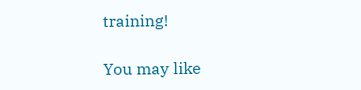training!

You may like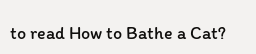to read How to Bathe a Cat?